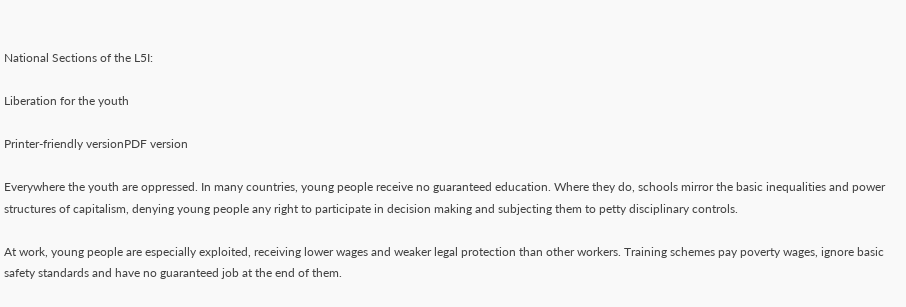National Sections of the L5I:

Liberation for the youth

Printer-friendly versionPDF version

Everywhere the youth are oppressed. In many countries, young people receive no guaranteed education. Where they do, schools mirror the basic inequalities and power structures of capitalism, denying young people any right to participate in decision making and subjecting them to petty disciplinary controls.

At work, young people are especially exploited, receiving lower wages and weaker legal protection than other workers. Training schemes pay poverty wages, ignore basic safety standards and have no guaranteed job at the end of them.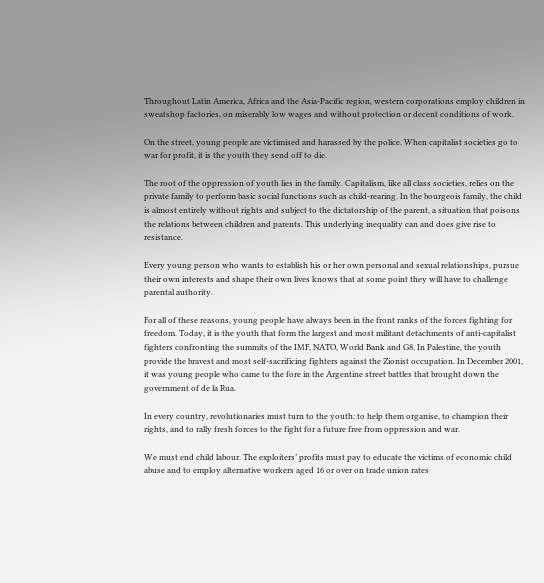Throughout Latin America, Africa and the Asia-Pacific region, western corporations employ children in sweatshop factories, on miserably low wages and without protection or decent conditions of work.

On the street, young people are victimised and harassed by the police. When capitalist societies go to war for profit, it is the youth they send off to die.

The root of the oppression of youth lies in the family. Capitalism, like all class societies, relies on the private family to perform basic social functions such as child-rearing. In the bourgeois family, the child is almost entirely without rights and subject to the dictatorship of the parent, a situation that poisons the relations between children and parents. This underlying inequality can and does give rise to resistance.

Every young person who wants to establish his or her own personal and sexual relationships, pursue their own interests and shape their own lives knows that at some point they will have to challenge parental authority.

For all of these reasons, young people have always been in the front ranks of the forces fighting for freedom. Today, it is the youth that form the largest and most militant detachments of anti-capitalist fighters confronting the summits of the IMF, NATO, World Bank and G8. In Palestine, the youth provide the bravest and most self-sacrificing fighters against the Zionist occupation. In December 2001, it was young people who came to the fore in the Argentine street battles that brought down the government of de la Rua.

In every country, revolutionaries must turn to the youth: to help them organise, to champion their rights, and to rally fresh forces to the fight for a future free from oppression and war.

We must end child labour. The exploiters’ profits must pay to educate the victims of economic child abuse and to employ alternative workers aged 16 or over on trade union rates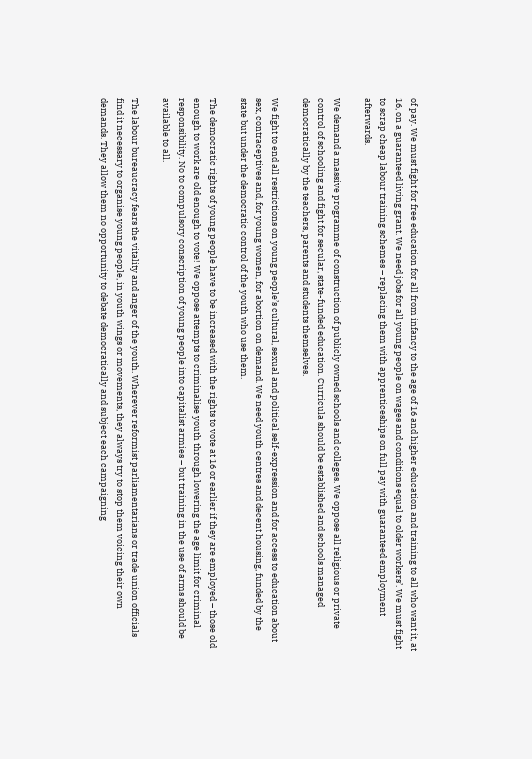of pay. We must fight for free education for all from infancy to the age of 16 and higher education and training to all who want it, at 16, on a guaranteed living grant. We need jobs for all young people on wages and conditions equal to older workers’. We must fight to scrap cheap labour training schemes – replacing them with apprenticeships on full pay with guaranteed employment afterwards.

We demand a massive programme of construction of publicly owned schools and colleges. We oppose all religious or private control of schooling and fight for secular, state-funded education. Curricula should be established and schools managed democratically by the teachers, parents and students themselves.

We fight to end all restrictions on young people’s cultural, sexual and political self-expression and for access to education about sex, contraceptives and, for young women, for abortion on demand. We need youth centres and decent housing, funded by the state but under the democratic control of the youth who use them.

The democratic rights of young people have to be increased with the rights to vote at 16 or earlier if they are employed – those old enough to work are old enough to vote! We oppose attempts to criminalise youth through lowering the age limit for criminal responsibility. No to compulsory conscription of young people into capitalist armies – but training in the use of arms should be available to all.

The labour bureaucracy fears the vitality and anger of the youth. Wherever reformist parliamentarians or trade union officials find it necessary to organise young people, in youth wings or movements, they always try to stop them voicing their own demands. They allow them no opportunity to debate democratically and subject each campaigning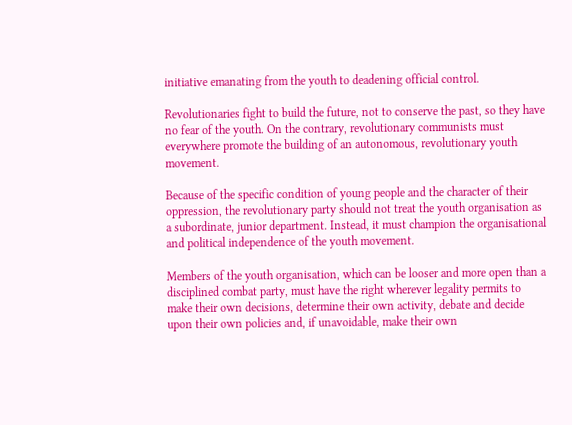initiative emanating from the youth to deadening official control.

Revolutionaries fight to build the future, not to conserve the past, so they have no fear of the youth. On the contrary, revolutionary communists must everywhere promote the building of an autonomous, revolutionary youth movement.

Because of the specific condition of young people and the character of their oppression, the revolutionary party should not treat the youth organisation as a subordinate, junior department. Instead, it must champion the organisational and political independence of the youth movement.

Members of the youth organisation, which can be looser and more open than a disciplined combat party, must have the right wherever legality permits to make their own decisions, determine their own activity, debate and decide upon their own policies and, if unavoidable, make their own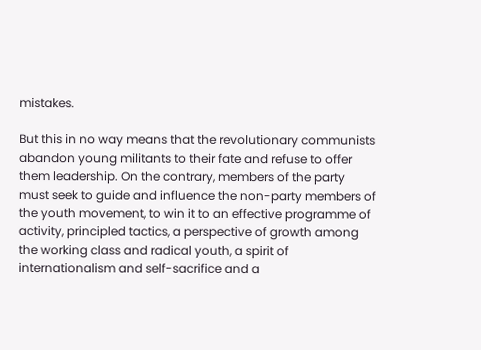mistakes.

But this in no way means that the revolutionary communists abandon young militants to their fate and refuse to offer them leadership. On the contrary, members of the party must seek to guide and influence the non-party members of the youth movement, to win it to an effective programme of activity, principled tactics, a perspective of growth among the working class and radical youth, a spirit of internationalism and self-sacrifice and a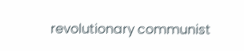revolutionary communist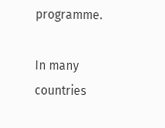programme.

In many countries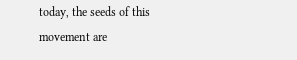today, the seeds of this movement are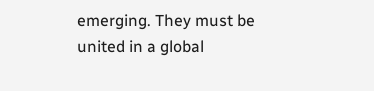emerging. They must be united in a global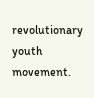revolutionary youth movement.